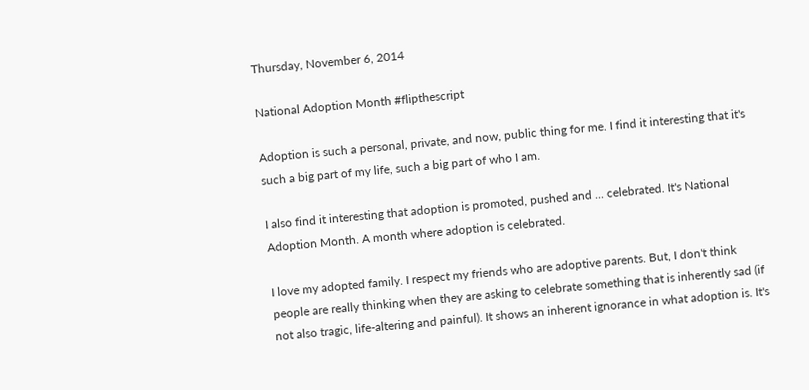Thursday, November 6, 2014

National Adoption Month #flipthescript

Adoption is such a personal, private, and now, public thing for me. I find it interesting that it's such a big part of my life, such a big part of who I am.

I also find it interesting that adoption is promoted, pushed and ... celebrated. It's National Adoption Month. A month where adoption is celebrated.

I love my adopted family. I respect my friends who are adoptive parents. But, I don't think people are really thinking when they are asking to celebrate something that is inherently sad (if not also tragic, life-altering and painful). It shows an inherent ignorance in what adoption is. It's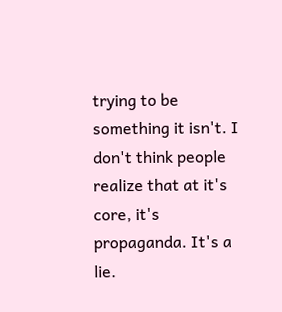trying to be something it isn't. I don't think people realize that at it's core, it's propaganda. It's a lie.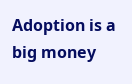Adoption is a big money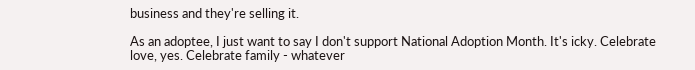business and they're selling it.

As an adoptee, I just want to say I don't support National Adoption Month. It's icky. Celebrate love, yes. Celebrate family - whatever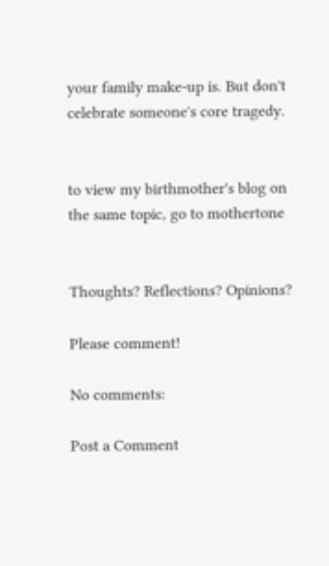your family make-up is. But don't celebrate someone's core tragedy.


to view my birthmother's blog on the same topic, go to mothertone


Thoughts? Reflections? Opinions?

Please comment!

No comments:

Post a Comment